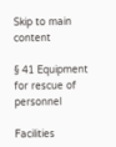Skip to main content

§ 41 Equipment for rescue of personnel

Facilities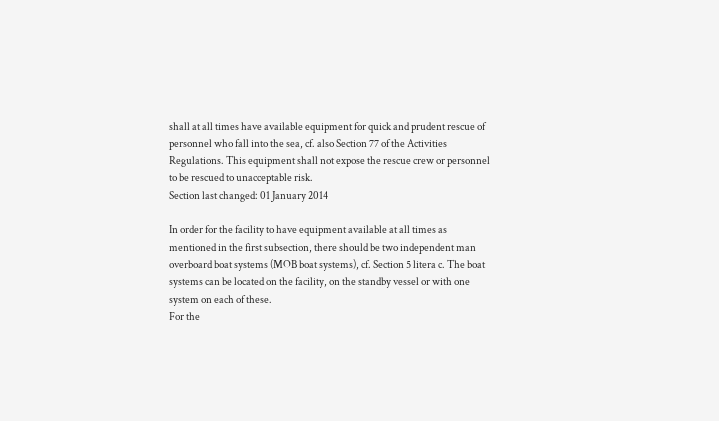shall at all times have available equipment for quick and prudent rescue of personnel who fall into the sea, cf. also Section 77 of the Activities Regulations. This equipment shall not expose the rescue crew or personnel to be rescued to unacceptable risk.
Section last changed: 01 January 2014

In order for the facility to have equipment available at all times as mentioned in the first subsection, there should be two independent man overboard boat systems (MOB boat systems), cf. Section 5 litera c. The boat systems can be located on the facility, on the standby vessel or with one system on each of these.
For the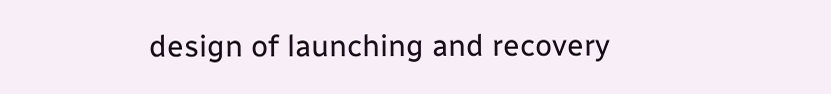design of launching and recovery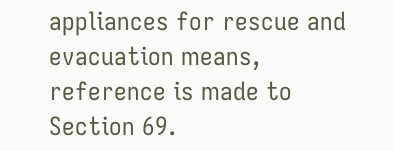appliances for rescue and evacuation means, reference is made to Section 69.